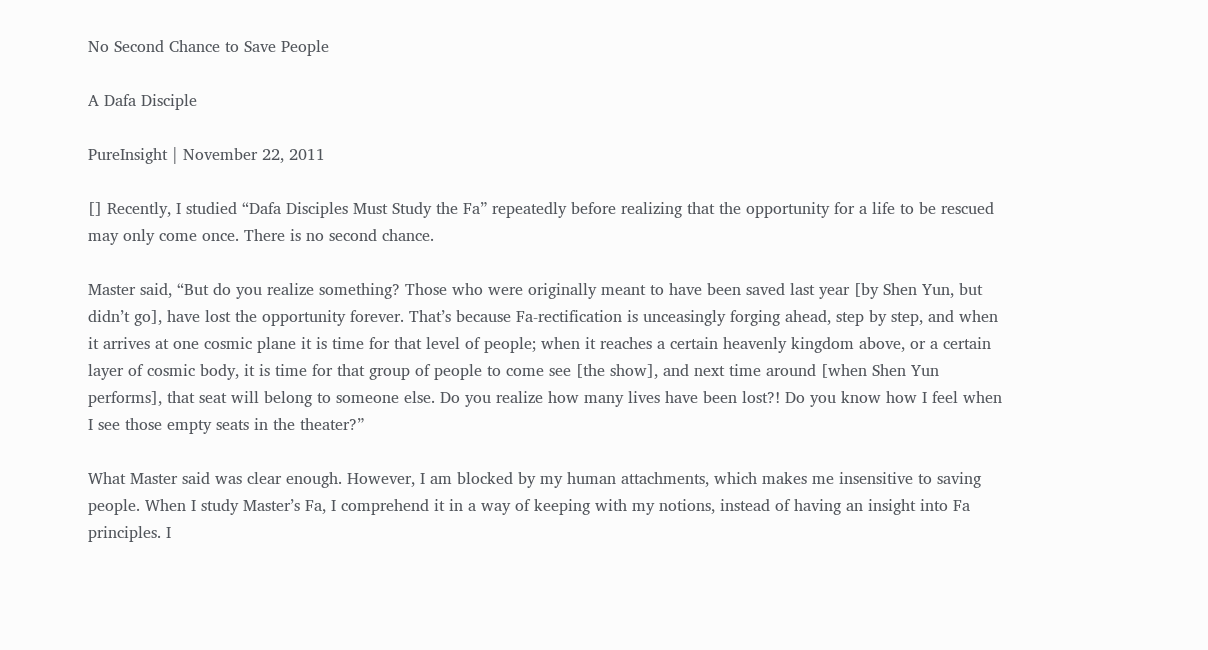No Second Chance to Save People

A Dafa Disciple

PureInsight | November 22, 2011

[] Recently, I studied “Dafa Disciples Must Study the Fa” repeatedly before realizing that the opportunity for a life to be rescued may only come once. There is no second chance.

Master said, “But do you realize something? Those who were originally meant to have been saved last year [by Shen Yun, but didn’t go], have lost the opportunity forever. That’s because Fa-rectification is unceasingly forging ahead, step by step, and when it arrives at one cosmic plane it is time for that level of people; when it reaches a certain heavenly kingdom above, or a certain layer of cosmic body, it is time for that group of people to come see [the show], and next time around [when Shen Yun performs], that seat will belong to someone else. Do you realize how many lives have been lost?! Do you know how I feel when I see those empty seats in the theater?”

What Master said was clear enough. However, I am blocked by my human attachments, which makes me insensitive to saving people. When I study Master’s Fa, I comprehend it in a way of keeping with my notions, instead of having an insight into Fa principles. I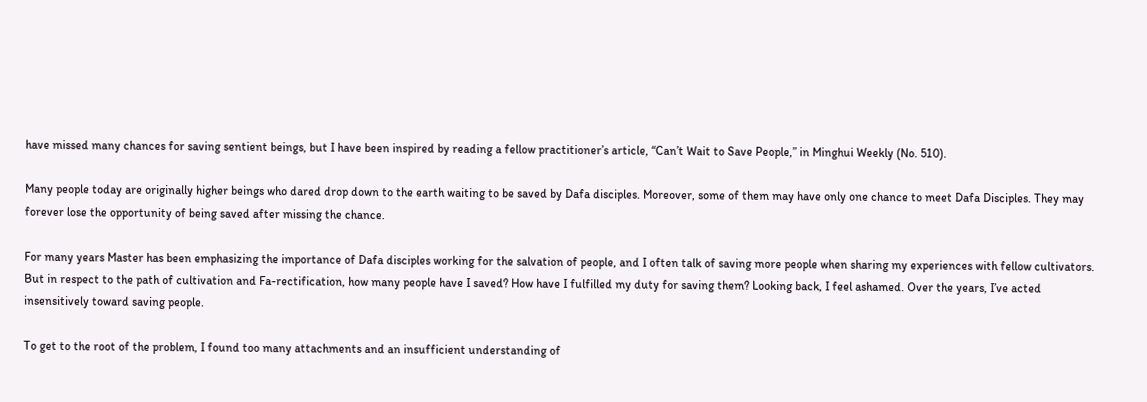have missed many chances for saving sentient beings, but I have been inspired by reading a fellow practitioner’s article, “Can’t Wait to Save People,” in Minghui Weekly (No. 510).

Many people today are originally higher beings who dared drop down to the earth waiting to be saved by Dafa disciples. Moreover, some of them may have only one chance to meet Dafa Disciples. They may forever lose the opportunity of being saved after missing the chance.

For many years Master has been emphasizing the importance of Dafa disciples working for the salvation of people, and I often talk of saving more people when sharing my experiences with fellow cultivators. But in respect to the path of cultivation and Fa-rectification, how many people have I saved? How have I fulfilled my duty for saving them? Looking back, I feel ashamed. Over the years, I’ve acted insensitively toward saving people.

To get to the root of the problem, I found too many attachments and an insufficient understanding of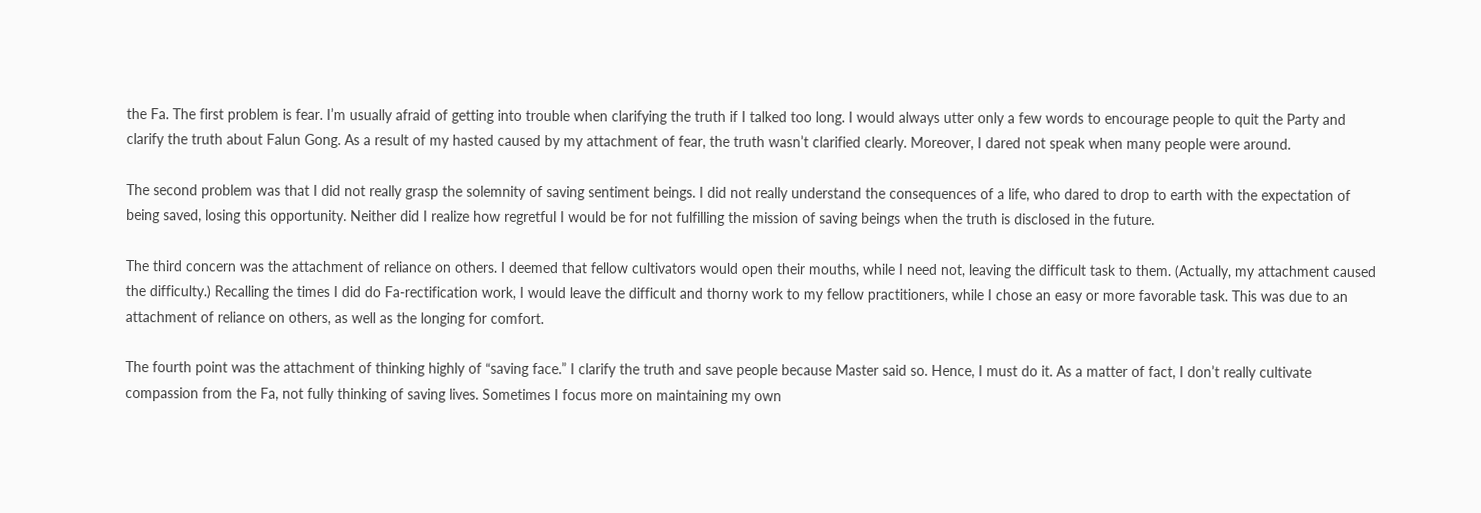the Fa. The first problem is fear. I’m usually afraid of getting into trouble when clarifying the truth if I talked too long. I would always utter only a few words to encourage people to quit the Party and clarify the truth about Falun Gong. As a result of my hasted caused by my attachment of fear, the truth wasn’t clarified clearly. Moreover, I dared not speak when many people were around.

The second problem was that I did not really grasp the solemnity of saving sentiment beings. I did not really understand the consequences of a life, who dared to drop to earth with the expectation of being saved, losing this opportunity. Neither did I realize how regretful I would be for not fulfilling the mission of saving beings when the truth is disclosed in the future.

The third concern was the attachment of reliance on others. I deemed that fellow cultivators would open their mouths, while I need not, leaving the difficult task to them. (Actually, my attachment caused the difficulty.) Recalling the times I did do Fa-rectification work, I would leave the difficult and thorny work to my fellow practitioners, while I chose an easy or more favorable task. This was due to an attachment of reliance on others, as well as the longing for comfort.

The fourth point was the attachment of thinking highly of “saving face.” I clarify the truth and save people because Master said so. Hence, I must do it. As a matter of fact, I don’t really cultivate compassion from the Fa, not fully thinking of saving lives. Sometimes I focus more on maintaining my own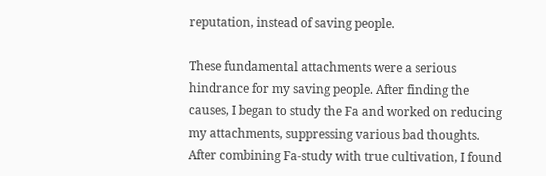reputation, instead of saving people.

These fundamental attachments were a serious hindrance for my saving people. After finding the causes, I began to study the Fa and worked on reducing my attachments, suppressing various bad thoughts. After combining Fa-study with true cultivation, I found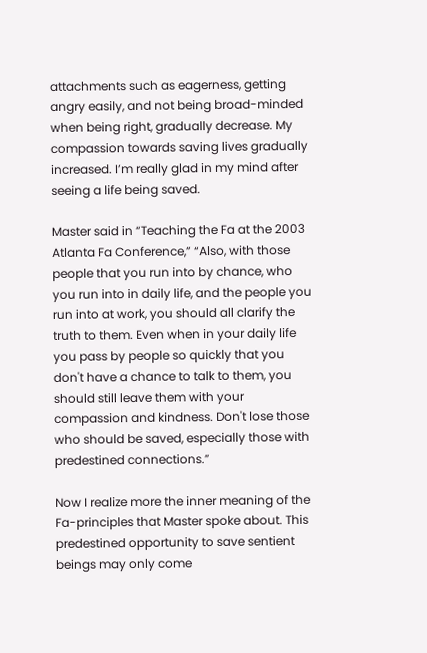attachments such as eagerness, getting angry easily, and not being broad-minded when being right, gradually decrease. My compassion towards saving lives gradually increased. I’m really glad in my mind after seeing a life being saved.

Master said in “Teaching the Fa at the 2003 Atlanta Fa Conference,” “Also, with those people that you run into by chance, who you run into in daily life, and the people you run into at work, you should all clarify the truth to them. Even when in your daily life you pass by people so quickly that you don't have a chance to talk to them, you should still leave them with your compassion and kindness. Don't lose those who should be saved, especially those with predestined connections.”

Now I realize more the inner meaning of the Fa-principles that Master spoke about. This predestined opportunity to save sentient beings may only come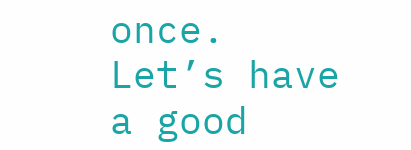once. Let’s have a good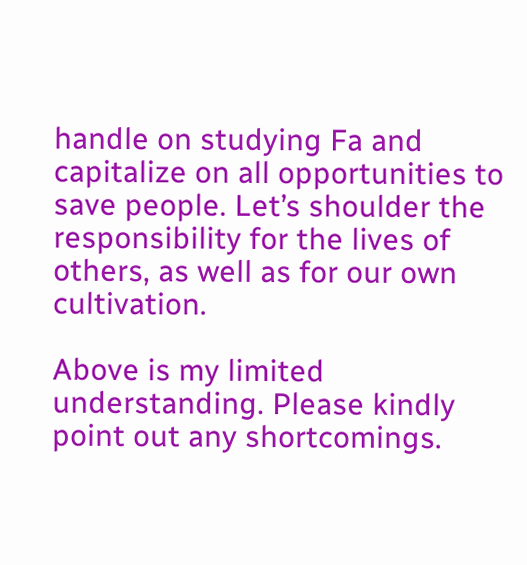handle on studying Fa and capitalize on all opportunities to save people. Let’s shoulder the responsibility for the lives of others, as well as for our own cultivation.

Above is my limited understanding. Please kindly point out any shortcomings.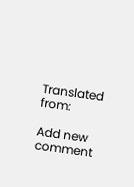Translated from:

Add new comment